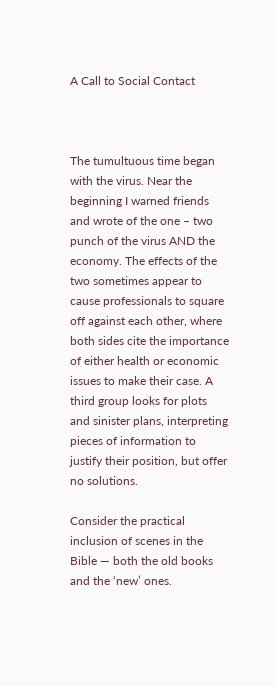A Call to Social Contact



The tumultuous time began with the virus. Near the beginning I warned friends and wrote of the one – two punch of the virus AND the economy. The effects of the two sometimes appear to cause professionals to square off against each other, where both sides cite the importance of either health or economic issues to make their case. A third group looks for plots and sinister plans, interpreting pieces of information to justify their position, but offer no solutions.

Consider the practical inclusion of scenes in the Bible — both the old books and the ‘new’ ones.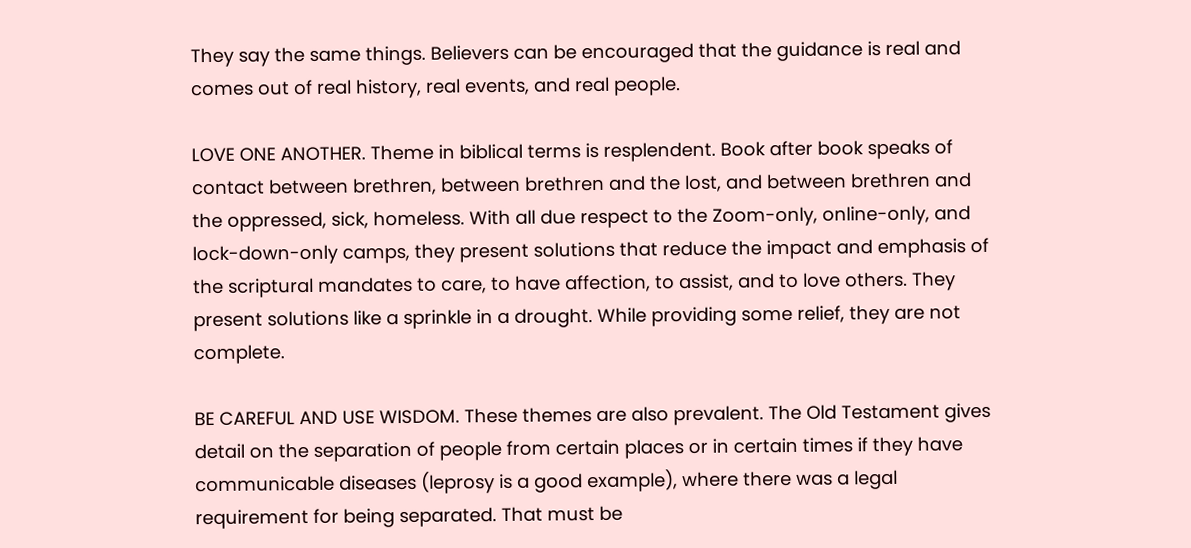They say the same things. Believers can be encouraged that the guidance is real and comes out of real history, real events, and real people.

LOVE ONE ANOTHER. Theme in biblical terms is resplendent. Book after book speaks of contact between brethren, between brethren and the lost, and between brethren and the oppressed, sick, homeless. With all due respect to the Zoom-only, online-only, and lock-down-only camps, they present solutions that reduce the impact and emphasis of the scriptural mandates to care, to have affection, to assist, and to love others. They present solutions like a sprinkle in a drought. While providing some relief, they are not complete.

BE CAREFUL AND USE WISDOM. These themes are also prevalent. The Old Testament gives detail on the separation of people from certain places or in certain times if they have communicable diseases (leprosy is a good example), where there was a legal requirement for being separated. That must be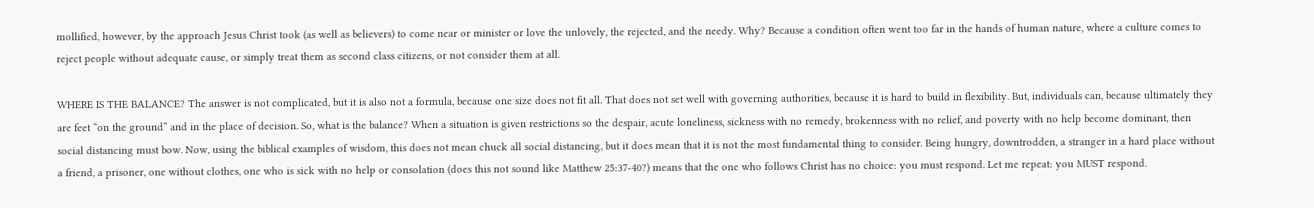mollified, however, by the approach Jesus Christ took (as well as believers) to come near or minister or love the unlovely, the rejected, and the needy. Why? Because a condition often went too far in the hands of human nature, where a culture comes to reject people without adequate cause, or simply treat them as second class citizens, or not consider them at all.

WHERE IS THE BALANCE? The answer is not complicated, but it is also not a formula, because one size does not fit all. That does not set well with governing authorities, because it is hard to build in flexibility. But, individuals can, because ultimately they are feet “on the ground” and in the place of decision. So, what is the balance? When a situation is given restrictions so the despair, acute loneliness, sickness with no remedy, brokenness with no relief, and poverty with no help become dominant, then social distancing must bow. Now, using the biblical examples of wisdom, this does not mean chuck all social distancing, but it does mean that it is not the most fundamental thing to consider. Being hungry, downtrodden, a stranger in a hard place without a friend, a prisoner, one without clothes, one who is sick with no help or consolation (does this not sound like Matthew 25:37-40?) means that the one who follows Christ has no choice: you must respond. Let me repeat: you MUST respond.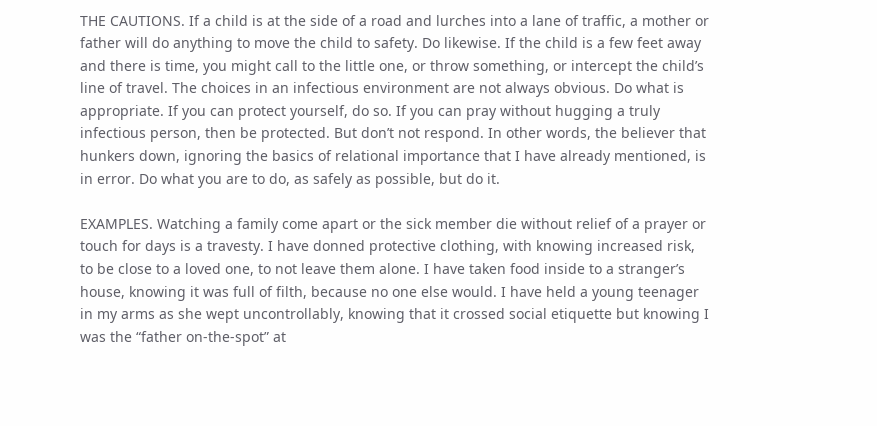THE CAUTIONS. If a child is at the side of a road and lurches into a lane of traffic, a mother or father will do anything to move the child to safety. Do likewise. If the child is a few feet away and there is time, you might call to the little one, or throw something, or intercept the child’s line of travel. The choices in an infectious environment are not always obvious. Do what is appropriate. If you can protect yourself, do so. If you can pray without hugging a truly infectious person, then be protected. But don’t not respond. In other words, the believer that hunkers down, ignoring the basics of relational importance that I have already mentioned, is in error. Do what you are to do, as safely as possible, but do it.

EXAMPLES. Watching a family come apart or the sick member die without relief of a prayer or touch for days is a travesty. I have donned protective clothing, with knowing increased risk, to be close to a loved one, to not leave them alone. I have taken food inside to a stranger’s house, knowing it was full of filth, because no one else would. I have held a young teenager in my arms as she wept uncontrollably, knowing that it crossed social etiquette but knowing I was the “father on-the-spot” at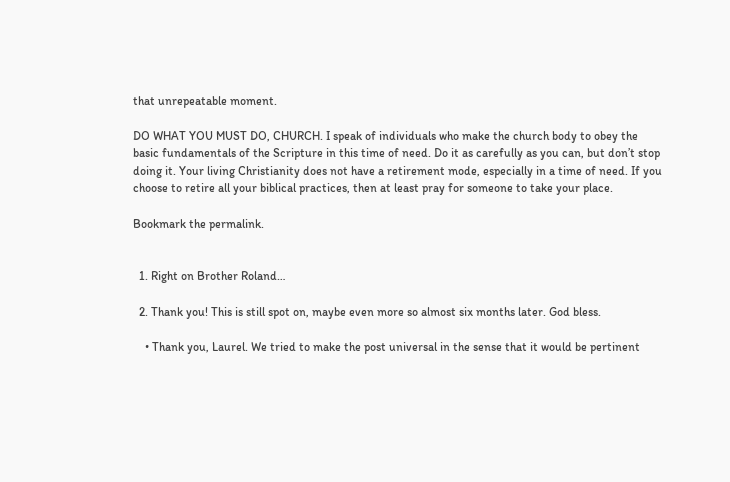that unrepeatable moment.

DO WHAT YOU MUST DO, CHURCH. I speak of individuals who make the church body to obey the basic fundamentals of the Scripture in this time of need. Do it as carefully as you can, but don’t stop doing it. Your living Christianity does not have a retirement mode, especially in a time of need. If you choose to retire all your biblical practices, then at least pray for someone to take your place.

Bookmark the permalink.


  1. Right on Brother Roland…

  2. Thank you! This is still spot on, maybe even more so almost six months later. God bless.

    • Thank you, Laurel. We tried to make the post universal in the sense that it would be pertinent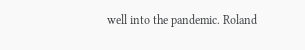well into the pandemic. Roland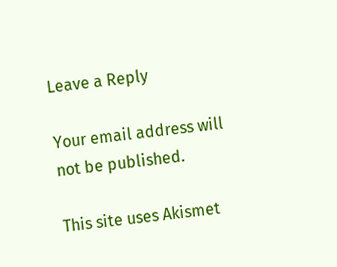Leave a Reply

Your email address will not be published.

This site uses Akismet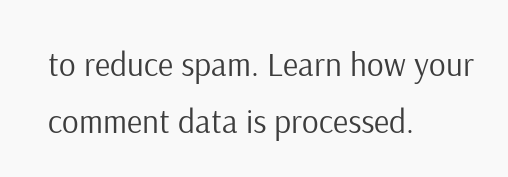to reduce spam. Learn how your comment data is processed.